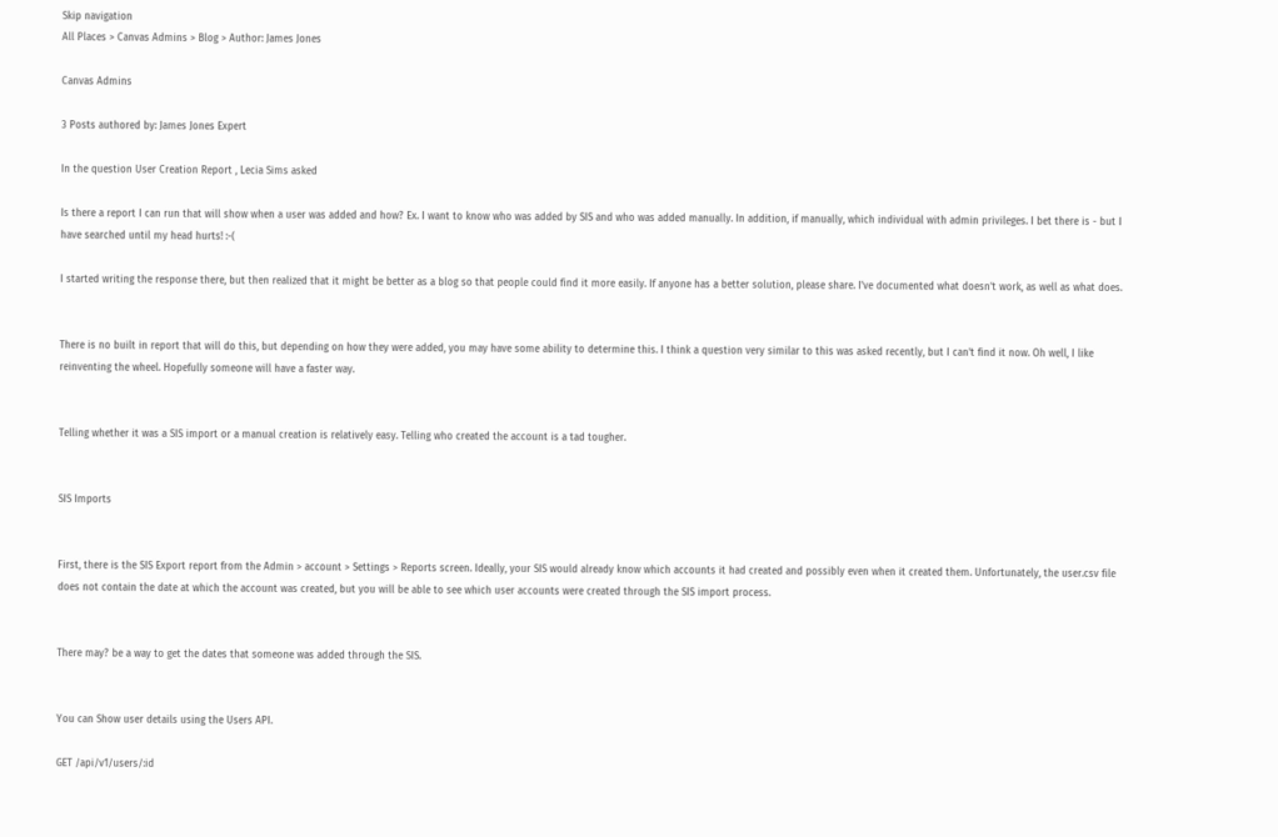Skip navigation
All Places > Canvas Admins > Blog > Author: James Jones

Canvas Admins

3 Posts authored by: James Jones Expert

In the question User Creation Report , Lecia Sims asked

Is there a report I can run that will show when a user was added and how? Ex. I want to know who was added by SIS and who was added manually. In addition, if manually, which individual with admin privileges. I bet there is - but I have searched until my head hurts! :-(

I started writing the response there, but then realized that it might be better as a blog so that people could find it more easily. If anyone has a better solution, please share. I've documented what doesn't work, as well as what does.


There is no built in report that will do this, but depending on how they were added, you may have some ability to determine this. I think a question very similar to this was asked recently, but I can't find it now. Oh well, I like reinventing the wheel. Hopefully someone will have a faster way.


Telling whether it was a SIS import or a manual creation is relatively easy. Telling who created the account is a tad tougher.


SIS Imports


First, there is the SIS Export report from the Admin > account > Settings > Reports screen. Ideally, your SIS would already know which accounts it had created and possibly even when it created them. Unfortunately, the user.csv file does not contain the date at which the account was created, but you will be able to see which user accounts were created through the SIS import process.


There may? be a way to get the dates that someone was added through the SIS.


You can Show user details using the Users API.

GET /api/v1/users/:id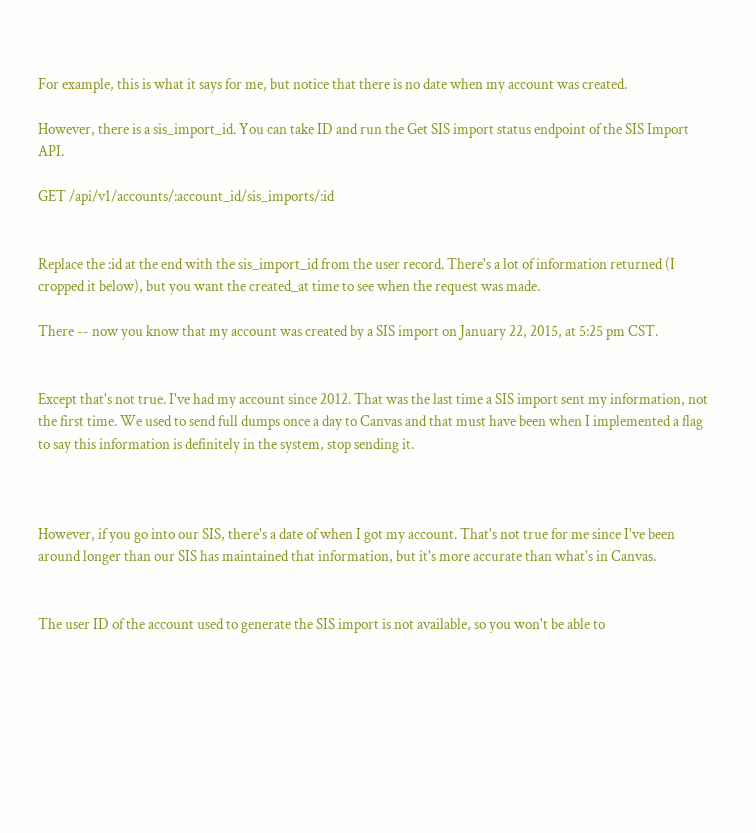For example, this is what it says for me, but notice that there is no date when my account was created.

However, there is a sis_import_id. You can take ID and run the Get SIS import status endpoint of the SIS Import API.

GET /api/v1/accounts/:account_id/sis_imports/:id


Replace the :id at the end with the sis_import_id from the user record. There's a lot of information returned (I cropped it below), but you want the created_at time to see when the request was made.

There -- now you know that my account was created by a SIS import on January 22, 2015, at 5:25 pm CST.


Except that's not true. I've had my account since 2012. That was the last time a SIS import sent my information, not the first time. We used to send full dumps once a day to Canvas and that must have been when I implemented a flag to say this information is definitely in the system, stop sending it.



However, if you go into our SIS, there's a date of when I got my account. That's not true for me since I've been around longer than our SIS has maintained that information, but it's more accurate than what's in Canvas.


The user ID of the account used to generate the SIS import is not available, so you won't be able to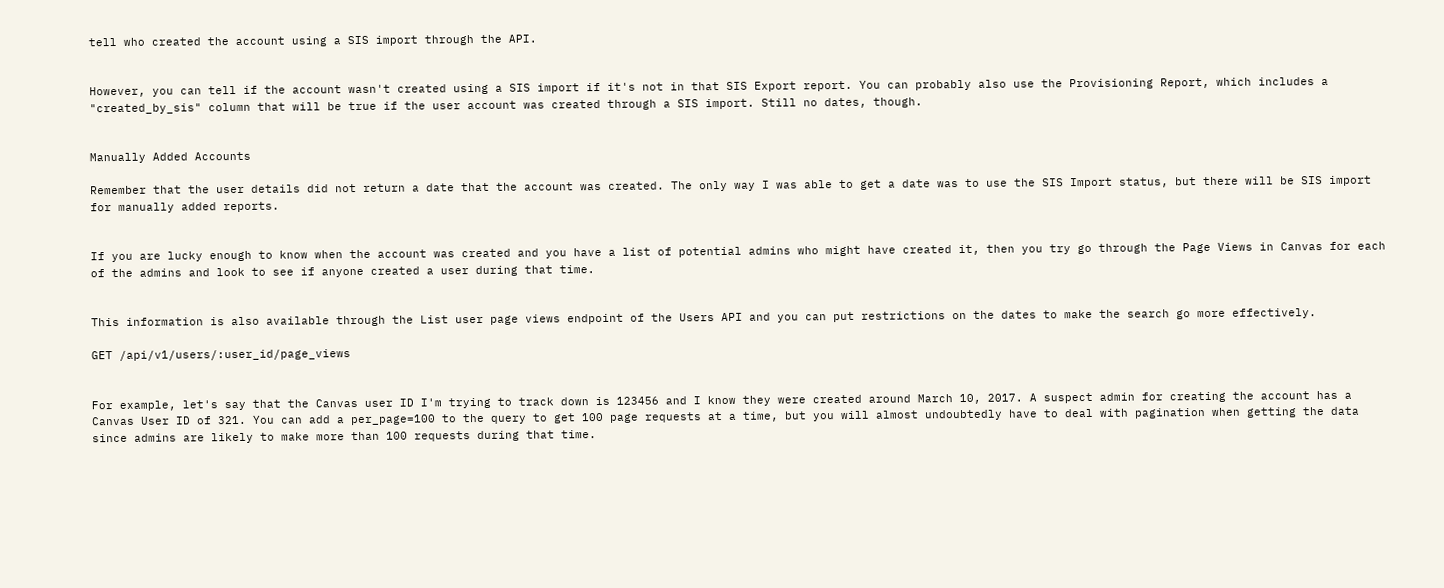tell who created the account using a SIS import through the API.


However, you can tell if the account wasn't created using a SIS import if it's not in that SIS Export report. You can probably also use the Provisioning Report, which includes a "created_by_sis" column that will be true if the user account was created through a SIS import. Still no dates, though.


Manually Added Accounts

Remember that the user details did not return a date that the account was created. The only way I was able to get a date was to use the SIS Import status, but there will be SIS import for manually added reports.


If you are lucky enough to know when the account was created and you have a list of potential admins who might have created it, then you try go through the Page Views in Canvas for each of the admins and look to see if anyone created a user during that time.


This information is also available through the List user page views endpoint of the Users API and you can put restrictions on the dates to make the search go more effectively.

GET /api/v1/users/:user_id/page_views


For example, let's say that the Canvas user ID I'm trying to track down is 123456 and I know they were created around March 10, 2017. A suspect admin for creating the account has a Canvas User ID of 321. You can add a per_page=100 to the query to get 100 page requests at a time, but you will almost undoubtedly have to deal with pagination when getting the data since admins are likely to make more than 100 requests during that time.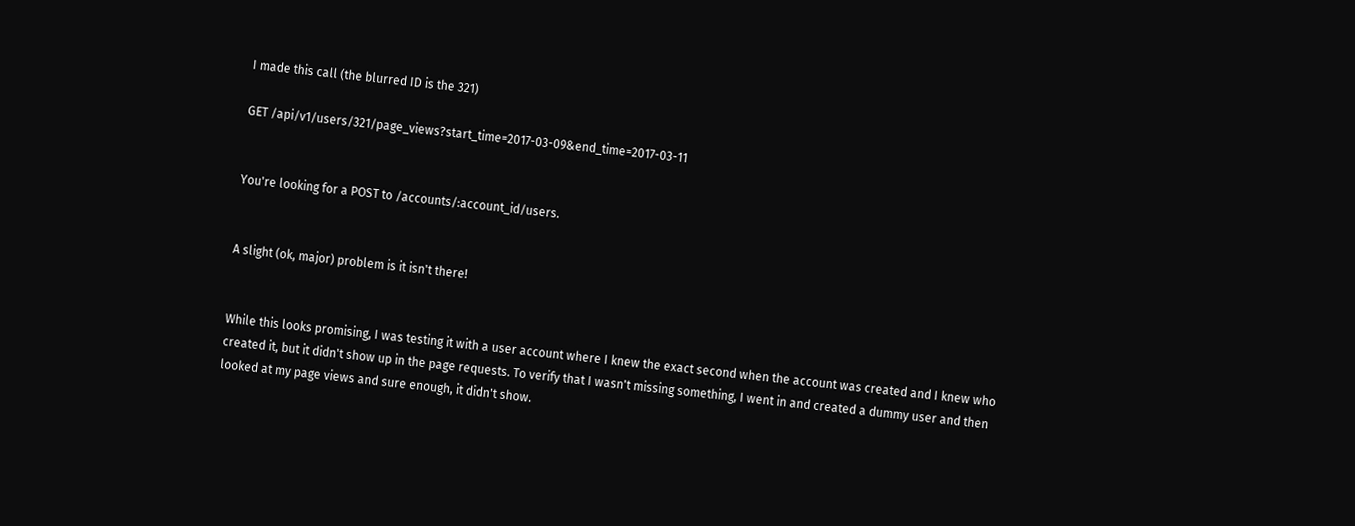I made this call (the blurred ID is the 321)

GET /api/v1/users/321/page_views?start_time=2017-03-09&end_time=2017-03-11


You're looking for a POST to /accounts/:account_id/users.


A slight (ok, major) problem is it isn't there!


While this looks promising, I was testing it with a user account where I knew the exact second when the account was created and I knew who created it, but it didn't show up in the page requests. To verify that I wasn't missing something, I went in and created a dummy user and then looked at my page views and sure enough, it didn't show.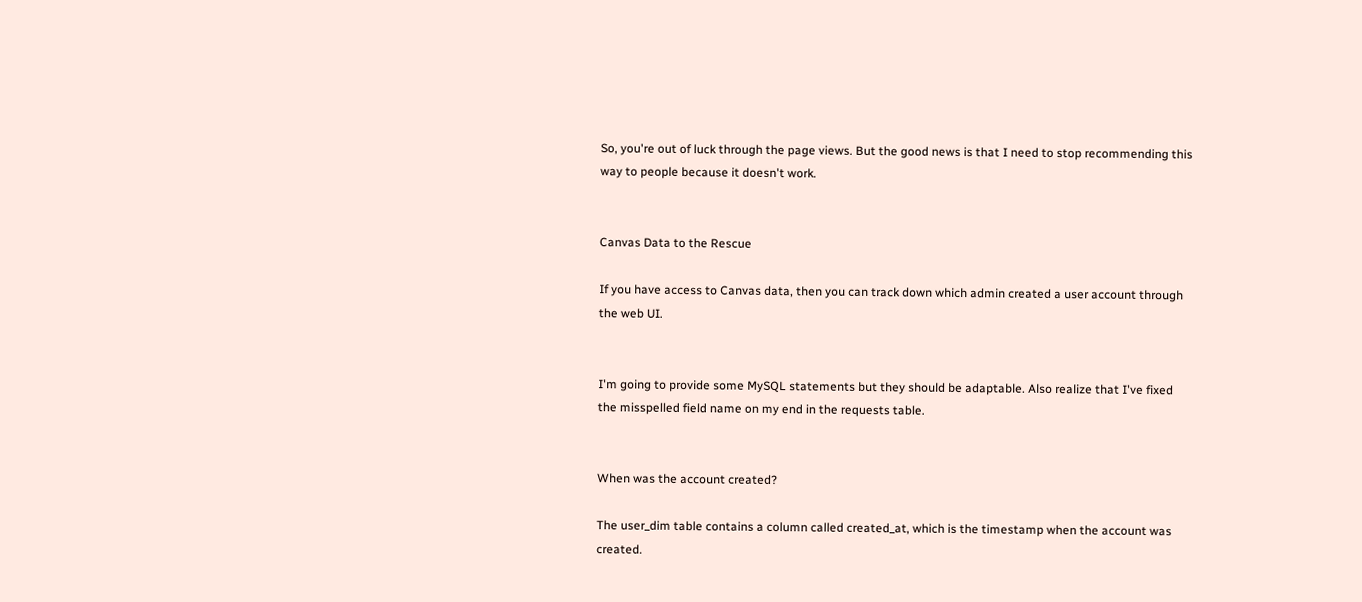So, you're out of luck through the page views. But the good news is that I need to stop recommending this way to people because it doesn't work.


Canvas Data to the Rescue

If you have access to Canvas data, then you can track down which admin created a user account through the web UI.


I'm going to provide some MySQL statements but they should be adaptable. Also realize that I've fixed the misspelled field name on my end in the requests table.


When was the account created?

The user_dim table contains a column called created_at, which is the timestamp when the account was created.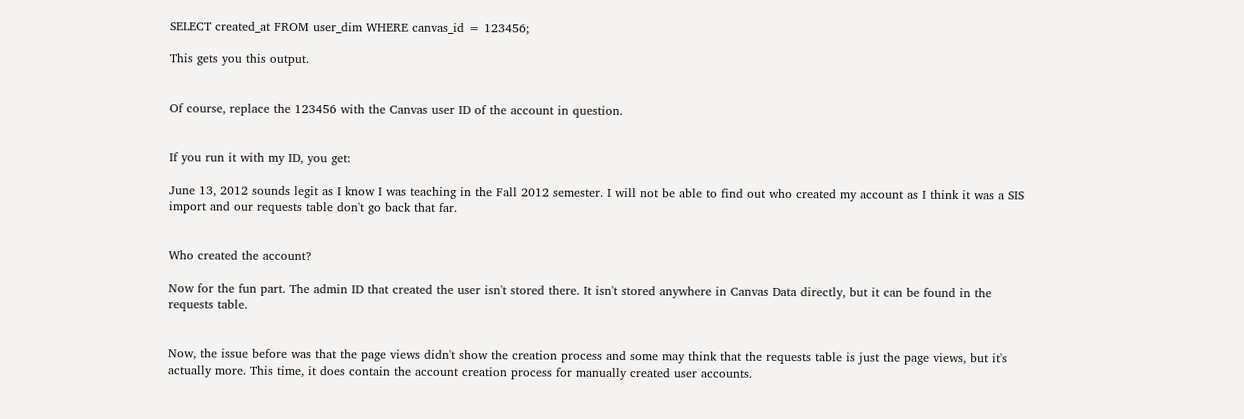SELECT created_at FROM user_dim WHERE canvas_id = 123456;

This gets you this output.


Of course, replace the 123456 with the Canvas user ID of the account in question.


If you run it with my ID, you get:

June 13, 2012 sounds legit as I know I was teaching in the Fall 2012 semester. I will not be able to find out who created my account as I think it was a SIS import and our requests table don't go back that far.


Who created the account?

Now for the fun part. The admin ID that created the user isn't stored there. It isn't stored anywhere in Canvas Data directly, but it can be found in the requests table.


Now, the issue before was that the page views didn't show the creation process and some may think that the requests table is just the page views, but it's actually more. This time, it does contain the account creation process for manually created user accounts.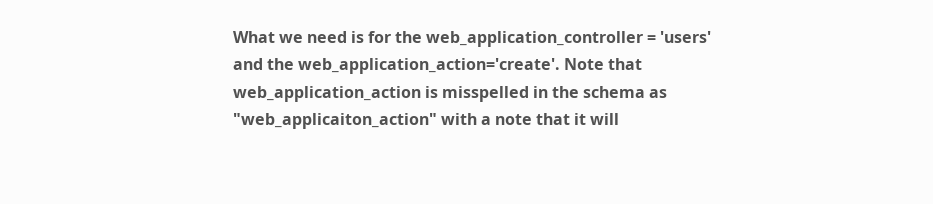What we need is for the web_application_controller = 'users' and the web_application_action='create'. Note that web_application_action is misspelled in the schema as "web_applicaiton_action" with a note that it will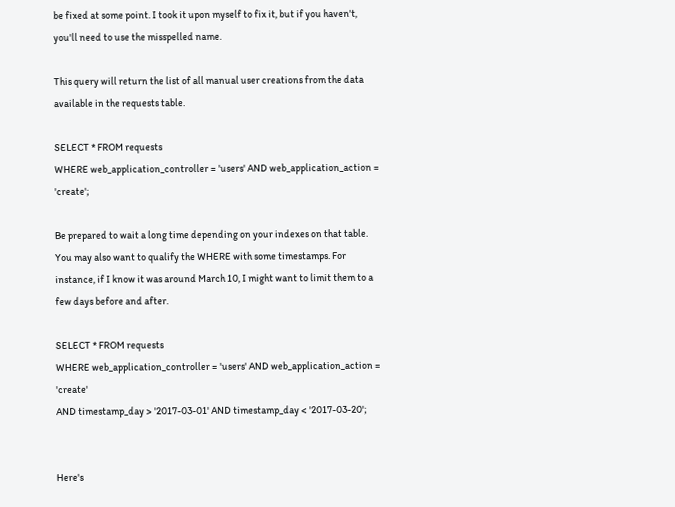be fixed at some point. I took it upon myself to fix it, but if you haven't, you'll need to use the misspelled name.

This query will return the list of all manual user creations from the data available in the requests table.

SELECT * FROM requests
WHERE web_application_controller = 'users' AND web_application_action = 'create';

Be prepared to wait a long time depending on your indexes on that table. You may also want to qualify the WHERE with some timestamps. For instance, if I know it was around March 10, I might want to limit them to a few days before and after.

SELECT * FROM requests
WHERE web_application_controller = 'users' AND web_application_action = 'create'
AND timestamp_day > '2017-03-01' AND timestamp_day < '2017-03-20';


Here's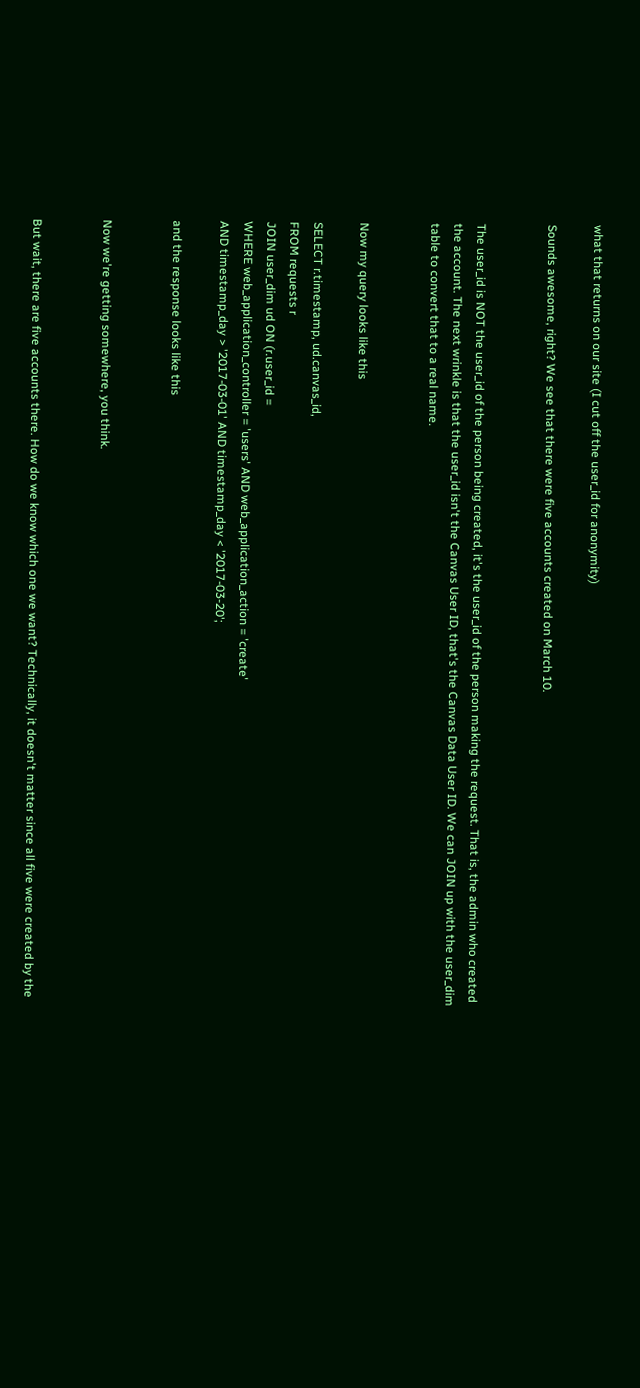what that returns on our site (I cut off the user_id for anonymity)

Sounds awesome, right? We see that there were five accounts created on March 10.


The user_id is NOT the user_id of the person being created, it's the user_id of the person making the request. That is, the admin who created the account. The next wrinkle is that the user_id isn't the Canvas User ID, that's the Canvas Data User ID. We can JOIN up with the user_dim table to convert that to a real name.


Now my query looks like this

SELECT r.timestamp, ud.canvas_id,
FROM requests r
JOIN user_dim ud ON (r.user_id =
WHERE web_application_controller = 'users' AND web_application_action = 'create'
AND timestamp_day > '2017-03-01' AND timestamp_day < '2017-03-20';

and the response looks like this


Now we're getting somewhere, you think.


But wait, there are five accounts there. How do we know which one we want? Technically, it doesn't matter since all five were created by the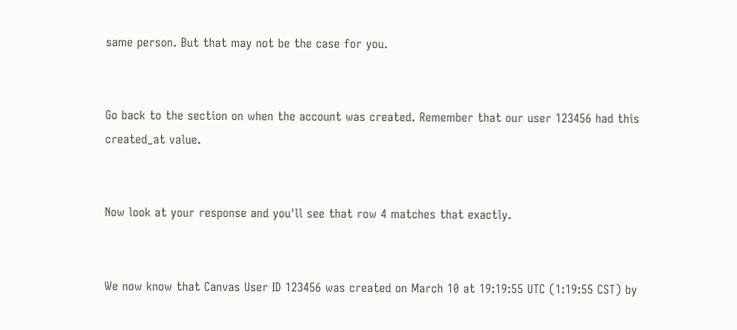same person. But that may not be the case for you.


Go back to the section on when the account was created. Remember that our user 123456 had this created_at value.


Now look at your response and you'll see that row 4 matches that exactly.


We now know that Canvas User ID 123456 was created on March 10 at 19:19:55 UTC (1:19:55 CST) by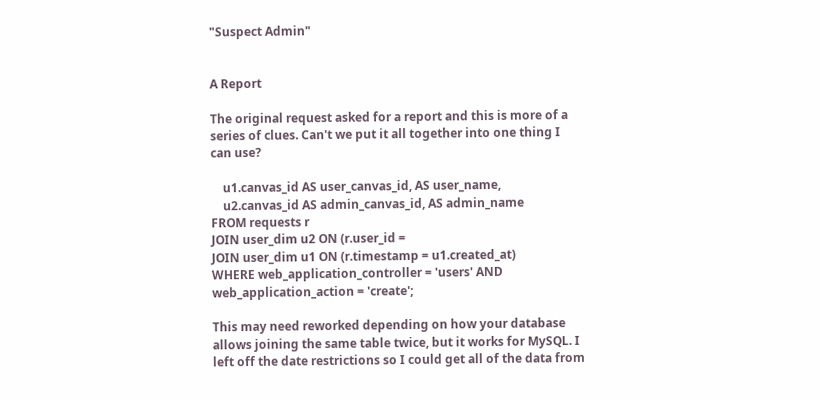"Suspect Admin"


A Report

The original request asked for a report and this is more of a series of clues. Can't we put it all together into one thing I can use?

    u1.canvas_id AS user_canvas_id, AS user_name,
    u2.canvas_id AS admin_canvas_id, AS admin_name
FROM requests r
JOIN user_dim u2 ON (r.user_id =
JOIN user_dim u1 ON (r.timestamp = u1.created_at)
WHERE web_application_controller = 'users' AND web_application_action = 'create';

This may need reworked depending on how your database allows joining the same table twice, but it works for MySQL. I left off the date restrictions so I could get all of the data from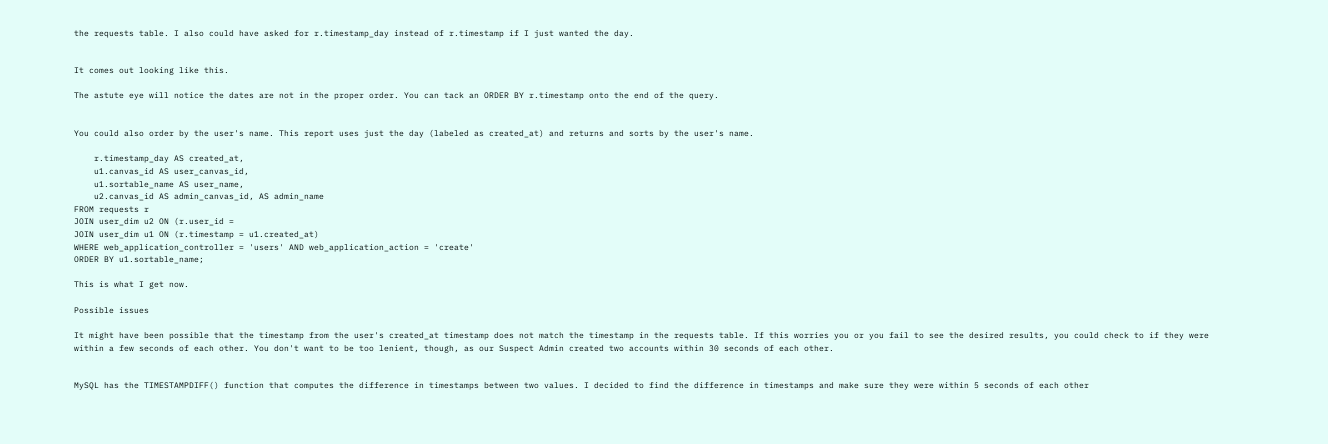the requests table. I also could have asked for r.timestamp_day instead of r.timestamp if I just wanted the day.


It comes out looking like this.

The astute eye will notice the dates are not in the proper order. You can tack an ORDER BY r.timestamp onto the end of the query.


You could also order by the user's name. This report uses just the day (labeled as created_at) and returns and sorts by the user's name.

    r.timestamp_day AS created_at,
    u1.canvas_id AS user_canvas_id,
    u1.sortable_name AS user_name,
    u2.canvas_id AS admin_canvas_id, AS admin_name
FROM requests r
JOIN user_dim u2 ON (r.user_id =
JOIN user_dim u1 ON (r.timestamp = u1.created_at)
WHERE web_application_controller = 'users' AND web_application_action = 'create'
ORDER BY u1.sortable_name;

This is what I get now.

Possible issues

It might have been possible that the timestamp from the user's created_at timestamp does not match the timestamp in the requests table. If this worries you or you fail to see the desired results, you could check to if they were within a few seconds of each other. You don't want to be too lenient, though, as our Suspect Admin created two accounts within 30 seconds of each other.


MySQL has the TIMESTAMPDIFF() function that computes the difference in timestamps between two values. I decided to find the difference in timestamps and make sure they were within 5 seconds of each other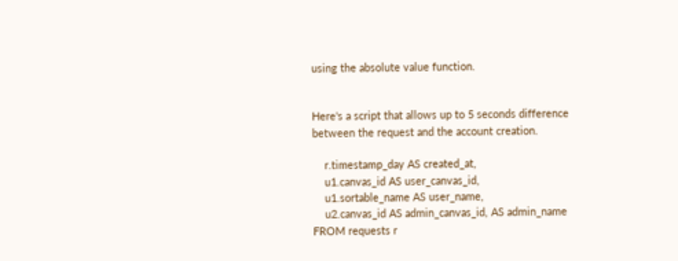using the absolute value function.


Here's a script that allows up to 5 seconds difference between the request and the account creation.

    r.timestamp_day AS created_at,
    u1.canvas_id AS user_canvas_id,
    u1.sortable_name AS user_name,
    u2.canvas_id AS admin_canvas_id, AS admin_name
FROM requests r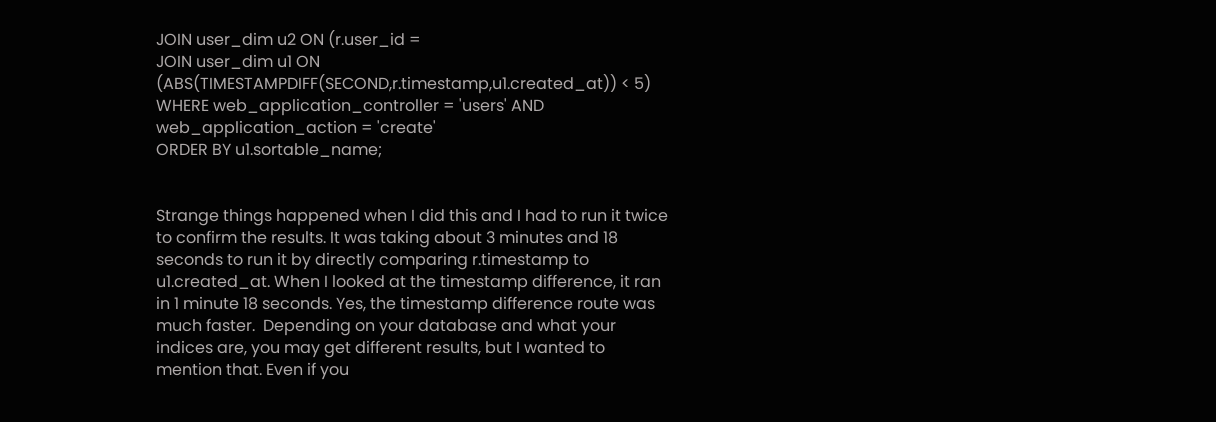JOIN user_dim u2 ON (r.user_id =
JOIN user_dim u1 ON (ABS(TIMESTAMPDIFF(SECOND,r.timestamp,u1.created_at)) < 5)
WHERE web_application_controller = 'users' AND web_application_action = 'create'
ORDER BY u1.sortable_name;


Strange things happened when I did this and I had to run it twice to confirm the results. It was taking about 3 minutes and 18 seconds to run it by directly comparing r.timestamp to u1.created_at. When I looked at the timestamp difference, it ran in 1 minute 18 seconds. Yes, the timestamp difference route was much faster.  Depending on your database and what your indices are, you may get different results, but I wanted to mention that. Even if you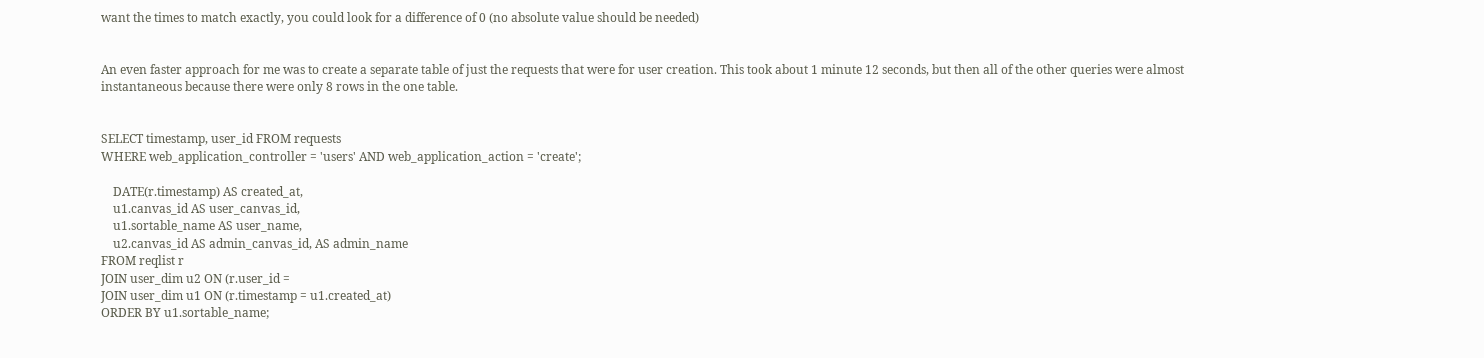want the times to match exactly, you could look for a difference of 0 (no absolute value should be needed)


An even faster approach for me was to create a separate table of just the requests that were for user creation. This took about 1 minute 12 seconds, but then all of the other queries were almost instantaneous because there were only 8 rows in the one table.


SELECT timestamp, user_id FROM requests
WHERE web_application_controller = 'users' AND web_application_action = 'create';

    DATE(r.timestamp) AS created_at,
    u1.canvas_id AS user_canvas_id,
    u1.sortable_name AS user_name,
    u2.canvas_id AS admin_canvas_id, AS admin_name
FROM reqlist r
JOIN user_dim u2 ON (r.user_id =
JOIN user_dim u1 ON (r.timestamp = u1.created_at)
ORDER BY u1.sortable_name;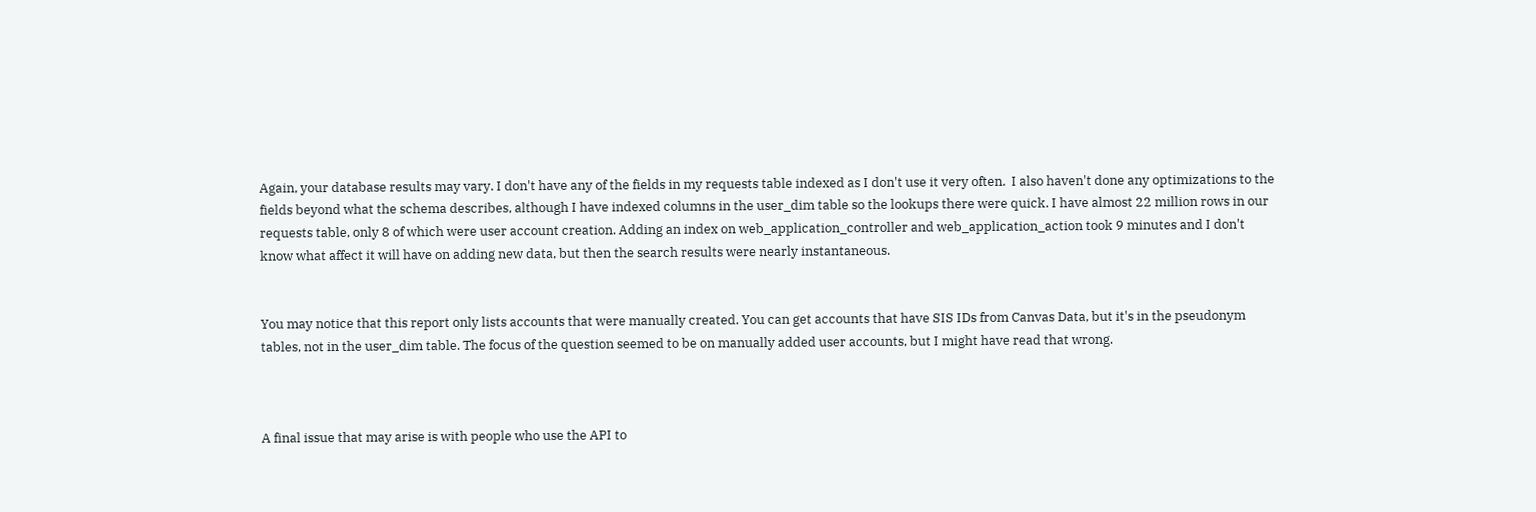Again, your database results may vary. I don't have any of the fields in my requests table indexed as I don't use it very often.  I also haven't done any optimizations to the fields beyond what the schema describes, although I have indexed columns in the user_dim table so the lookups there were quick. I have almost 22 million rows in our requests table, only 8 of which were user account creation. Adding an index on web_application_controller and web_application_action took 9 minutes and I don't know what affect it will have on adding new data, but then the search results were nearly instantaneous.


You may notice that this report only lists accounts that were manually created. You can get accounts that have SIS IDs from Canvas Data, but it's in the pseudonym tables, not in the user_dim table. The focus of the question seemed to be on manually added user accounts, but I might have read that wrong.



A final issue that may arise is with people who use the API to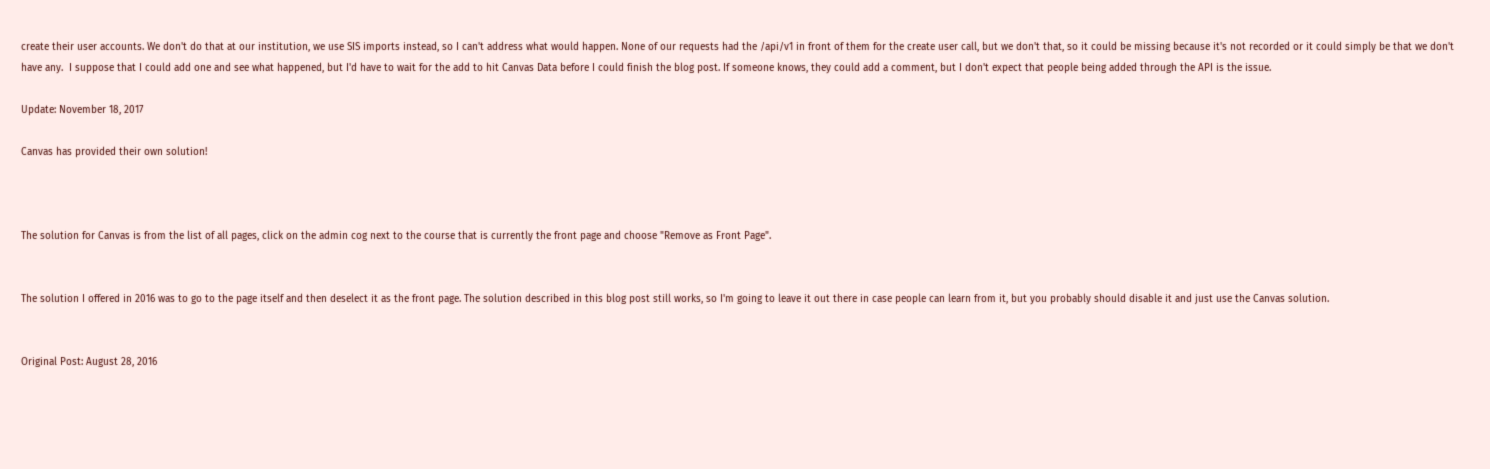create their user accounts. We don't do that at our institution, we use SIS imports instead, so I can't address what would happen. None of our requests had the /api/v1 in front of them for the create user call, but we don't that, so it could be missing because it's not recorded or it could simply be that we don't have any.  I suppose that I could add one and see what happened, but I'd have to wait for the add to hit Canvas Data before I could finish the blog post. If someone knows, they could add a comment, but I don't expect that people being added through the API is the issue.

Update: November 18, 2017

Canvas has provided their own solution!



The solution for Canvas is from the list of all pages, click on the admin cog next to the course that is currently the front page and choose "Remove as Front Page".


The solution I offered in 2016 was to go to the page itself and then deselect it as the front page. The solution described in this blog post still works, so I'm going to leave it out there in case people can learn from it, but you probably should disable it and just use the Canvas solution.


Original Post: August 28, 2016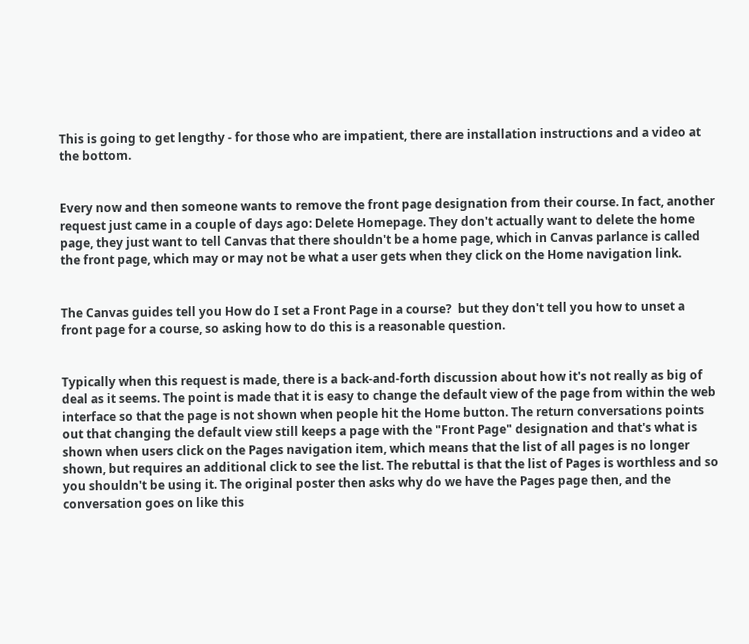This is going to get lengthy - for those who are impatient, there are installation instructions and a video at the bottom.


Every now and then someone wants to remove the front page designation from their course. In fact, another request just came in a couple of days ago: Delete Homepage. They don't actually want to delete the home page, they just want to tell Canvas that there shouldn't be a home page, which in Canvas parlance is called the front page, which may or may not be what a user gets when they click on the Home navigation link.


The Canvas guides tell you How do I set a Front Page in a course?  but they don't tell you how to unset a front page for a course, so asking how to do this is a reasonable question.


Typically when this request is made, there is a back-and-forth discussion about how it's not really as big of deal as it seems. The point is made that it is easy to change the default view of the page from within the web interface so that the page is not shown when people hit the Home button. The return conversations points out that changing the default view still keeps a page with the "Front Page" designation and that's what is shown when users click on the Pages navigation item, which means that the list of all pages is no longer shown, but requires an additional click to see the list. The rebuttal is that the list of Pages is worthless and so you shouldn't be using it. The original poster then asks why do we have the Pages page then, and the conversation goes on like this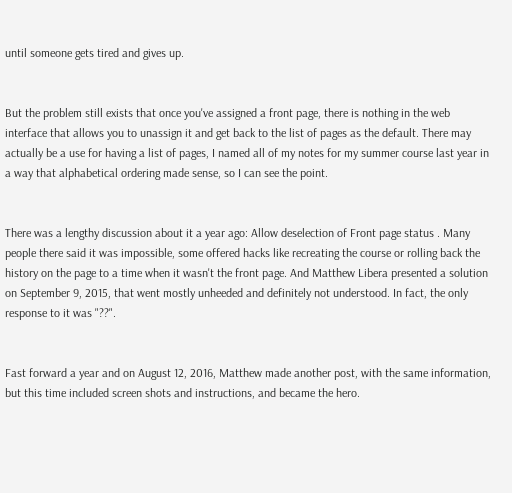until someone gets tired and gives up.


But the problem still exists that once you've assigned a front page, there is nothing in the web interface that allows you to unassign it and get back to the list of pages as the default. There may actually be a use for having a list of pages, I named all of my notes for my summer course last year in a way that alphabetical ordering made sense, so I can see the point.


There was a lengthy discussion about it a year ago: Allow deselection of Front page status . Many people there said it was impossible, some offered hacks like recreating the course or rolling back the history on the page to a time when it wasn't the front page. And Matthew Libera presented a solution on September 9, 2015, that went mostly unheeded and definitely not understood. In fact, the only response to it was "??".


Fast forward a year and on August 12, 2016, Matthew made another post, with the same information, but this time included screen shots and instructions, and became the hero.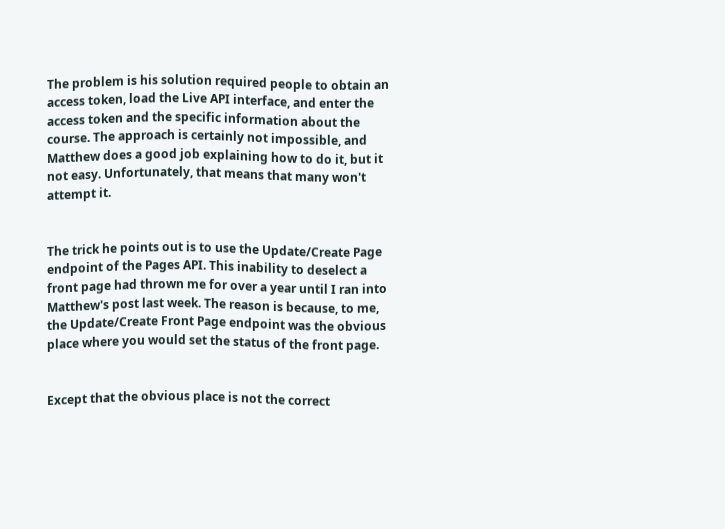The problem is his solution required people to obtain an access token, load the Live API interface, and enter the access token and the specific information about the course. The approach is certainly not impossible, and Matthew does a good job explaining how to do it, but it not easy. Unfortunately, that means that many won't attempt it.


The trick he points out is to use the Update/Create Page endpoint of the Pages API. This inability to deselect a front page had thrown me for over a year until I ran into Matthew's post last week. The reason is because, to me, the Update/Create Front Page endpoint was the obvious place where you would set the status of the front page.


Except that the obvious place is not the correct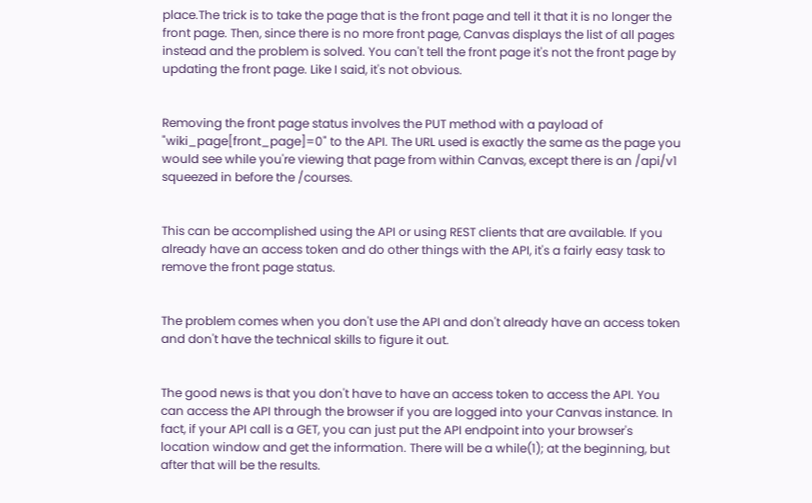place.The trick is to take the page that is the front page and tell it that it is no longer the front page. Then, since there is no more front page, Canvas displays the list of all pages instead and the problem is solved. You can't tell the front page it's not the front page by updating the front page. Like I said, it's not obvious.


Removing the front page status involves the PUT method with a payload of "wiki_page[front_page]=0" to the API. The URL used is exactly the same as the page you would see while you're viewing that page from within Canvas, except there is an /api/v1 squeezed in before the /courses.


This can be accomplished using the API or using REST clients that are available. If you already have an access token and do other things with the API, it's a fairly easy task to remove the front page status.


The problem comes when you don't use the API and don't already have an access token and don't have the technical skills to figure it out.


The good news is that you don't have to have an access token to access the API. You can access the API through the browser if you are logged into your Canvas instance. In fact, if your API call is a GET, you can just put the API endpoint into your browser's location window and get the information. There will be a while(1); at the beginning, but after that will be the results.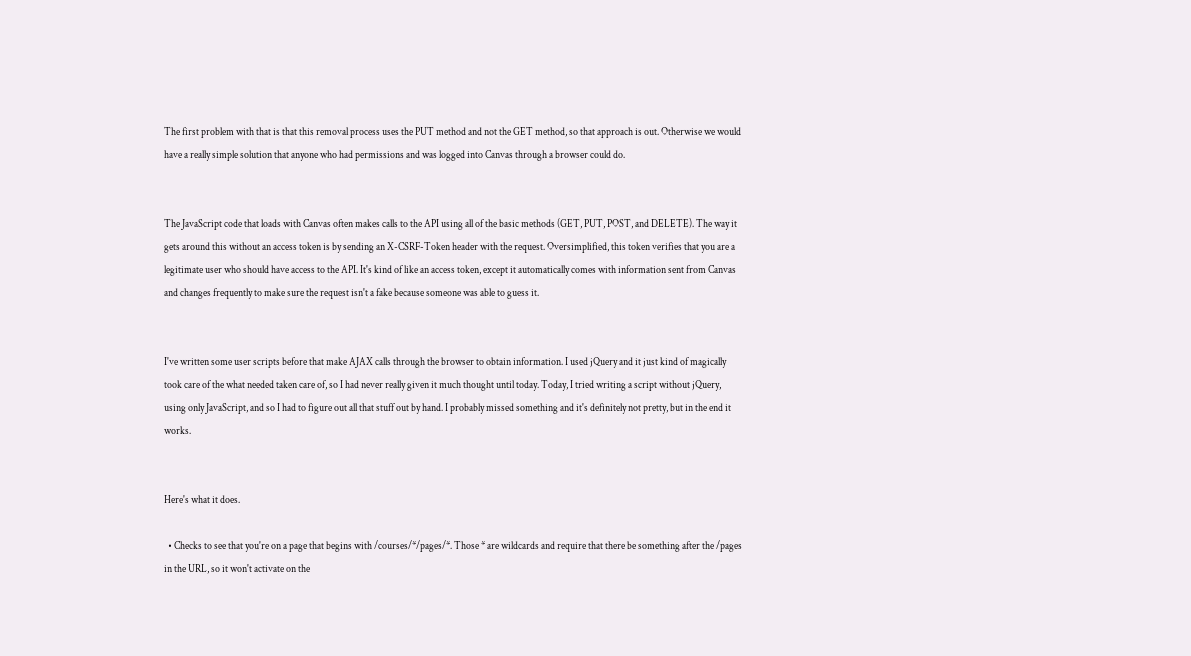The first problem with that is that this removal process uses the PUT method and not the GET method, so that approach is out. Otherwise we would have a really simple solution that anyone who had permissions and was logged into Canvas through a browser could do.


The JavaScript code that loads with Canvas often makes calls to the API using all of the basic methods (GET, PUT, POST, and DELETE). The way it gets around this without an access token is by sending an X-CSRF-Token header with the request. Oversimplified, this token verifies that you are a legitimate user who should have access to the API. It's kind of like an access token, except it automatically comes with information sent from Canvas and changes frequently to make sure the request isn't a fake because someone was able to guess it.


I've written some user scripts before that make AJAX calls through the browser to obtain information. I used jQuery and it just kind of magically took care of the what needed taken care of, so I had never really given it much thought until today. Today, I tried writing a script without jQuery, using only JavaScript, and so I had to figure out all that stuff out by hand. I probably missed something and it's definitely not pretty, but in the end it works.


Here's what it does.

  • Checks to see that you're on a page that begins with /courses/*/pages/*. Those * are wildcards and require that there be something after the /pages in the URL, so it won't activate on the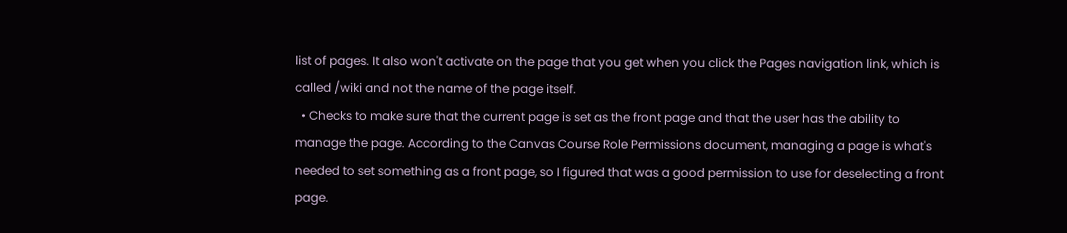list of pages. It also won't activate on the page that you get when you click the Pages navigation link, which is called /wiki and not the name of the page itself.
  • Checks to make sure that the current page is set as the front page and that the user has the ability to manage the page. According to the Canvas Course Role Permissions document, managing a page is what's needed to set something as a front page, so I figured that was a good permission to use for deselecting a front page.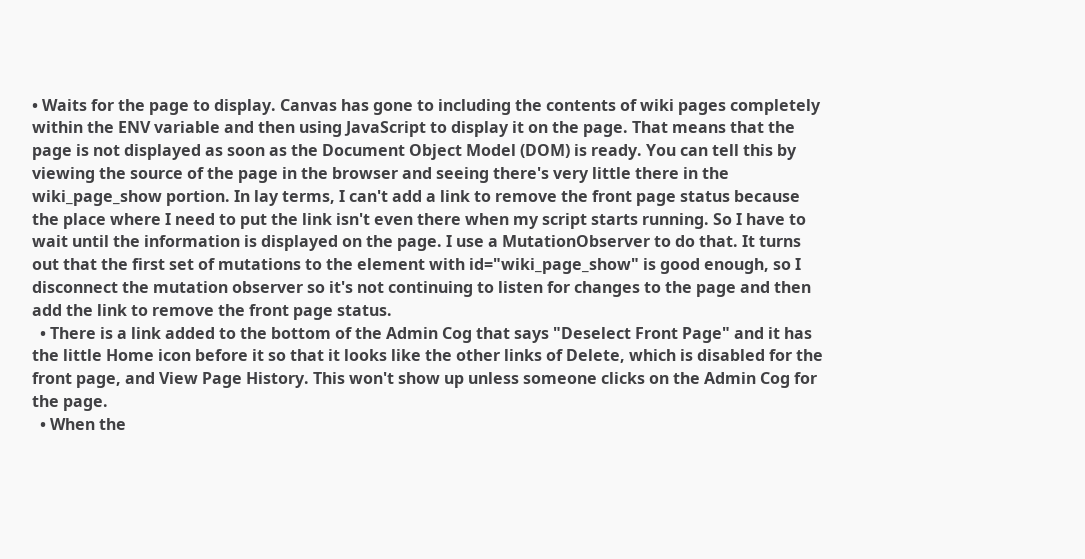• Waits for the page to display. Canvas has gone to including the contents of wiki pages completely within the ENV variable and then using JavaScript to display it on the page. That means that the page is not displayed as soon as the Document Object Model (DOM) is ready. You can tell this by viewing the source of the page in the browser and seeing there's very little there in the wiki_page_show portion. In lay terms, I can't add a link to remove the front page status because the place where I need to put the link isn't even there when my script starts running. So I have to wait until the information is displayed on the page. I use a MutationObserver to do that. It turns out that the first set of mutations to the element with id="wiki_page_show" is good enough, so I disconnect the mutation observer so it's not continuing to listen for changes to the page and then add the link to remove the front page status.
  • There is a link added to the bottom of the Admin Cog that says "Deselect Front Page" and it has the little Home icon before it so that it looks like the other links of Delete, which is disabled for the front page, and View Page History. This won't show up unless someone clicks on the Admin Cog for the page.
  • When the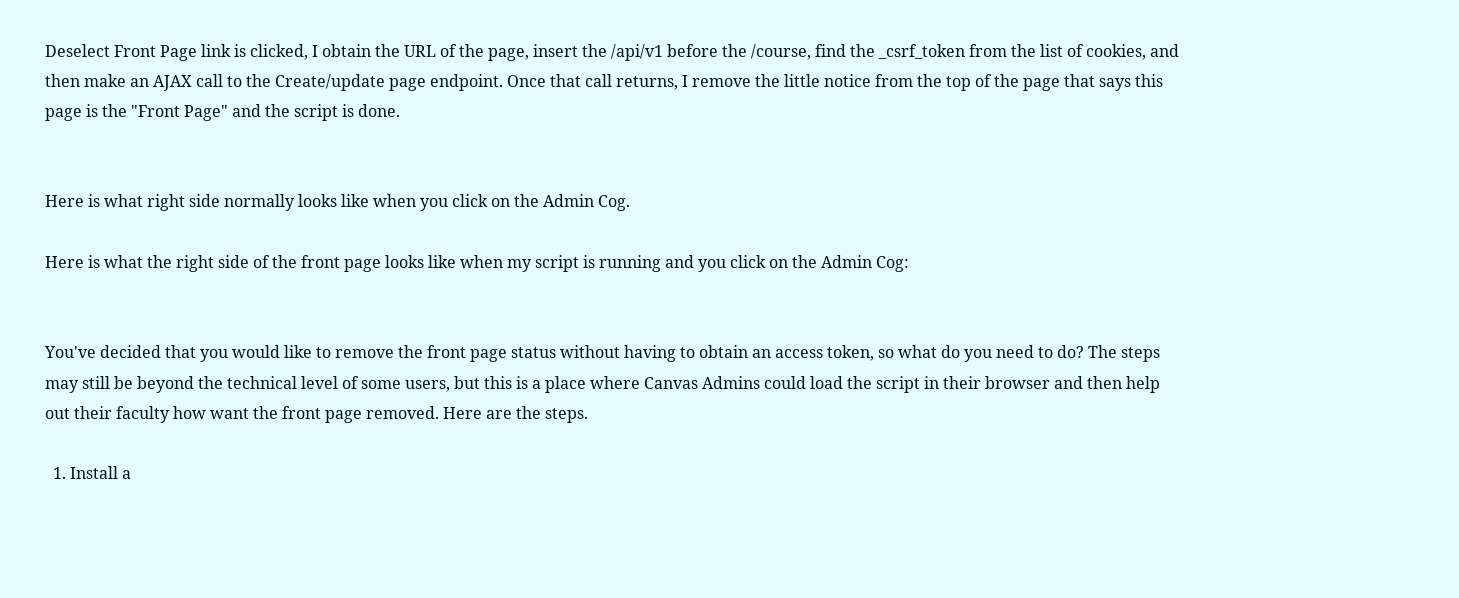Deselect Front Page link is clicked, I obtain the URL of the page, insert the /api/v1 before the /course, find the _csrf_token from the list of cookies, and then make an AJAX call to the Create/update page endpoint. Once that call returns, I remove the little notice from the top of the page that says this page is the "Front Page" and the script is done.


Here is what right side normally looks like when you click on the Admin Cog.

Here is what the right side of the front page looks like when my script is running and you click on the Admin Cog:


You've decided that you would like to remove the front page status without having to obtain an access token, so what do you need to do? The steps may still be beyond the technical level of some users, but this is a place where Canvas Admins could load the script in their browser and then help out their faculty how want the front page removed. Here are the steps.

  1. Install a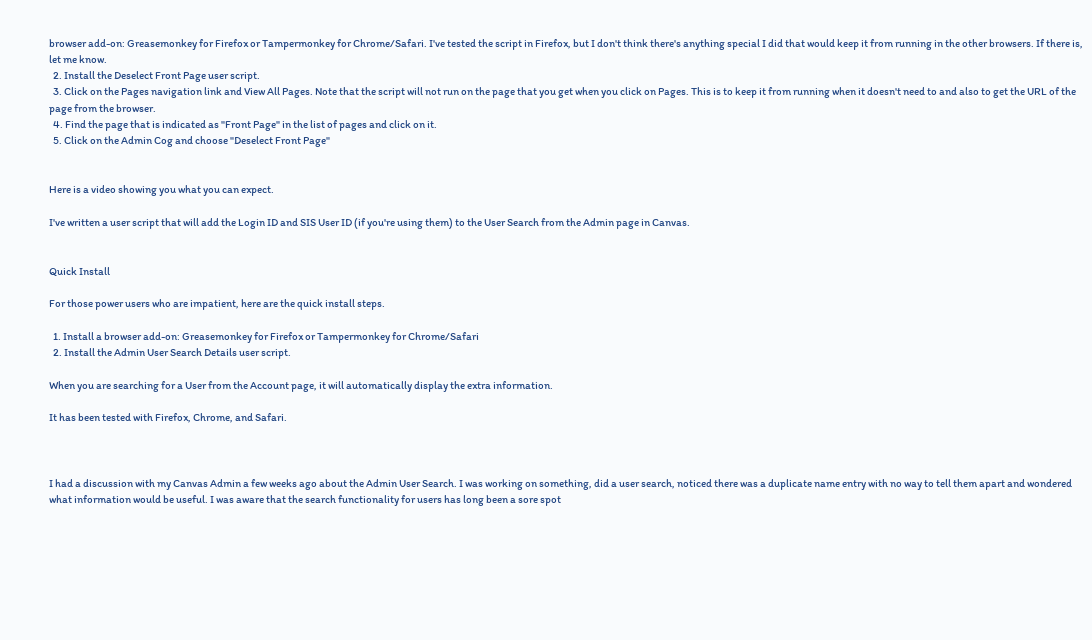browser add-on: Greasemonkey for Firefox or Tampermonkey for Chrome/Safari. I've tested the script in Firefox, but I don't think there's anything special I did that would keep it from running in the other browsers. If there is, let me know.
  2. Install the Deselect Front Page user script.
  3. Click on the Pages navigation link and View All Pages. Note that the script will not run on the page that you get when you click on Pages. This is to keep it from running when it doesn't need to and also to get the URL of the page from the browser.
  4. Find the page that is indicated as "Front Page" in the list of pages and click on it.
  5. Click on the Admin Cog and choose "Deselect Front Page"


Here is a video showing you what you can expect.

I've written a user script that will add the Login ID and SIS User ID (if you're using them) to the User Search from the Admin page in Canvas.


Quick Install

For those power users who are impatient, here are the quick install steps.

  1. Install a browser add-on: Greasemonkey for Firefox or Tampermonkey for Chrome/Safari
  2. Install the Admin User Search Details user script.

When you are searching for a User from the Account page, it will automatically display the extra information.

It has been tested with Firefox, Chrome, and Safari.



I had a discussion with my Canvas Admin a few weeks ago about the Admin User Search. I was working on something, did a user search, noticed there was a duplicate name entry with no way to tell them apart and wondered what information would be useful. I was aware that the search functionality for users has long been a sore spot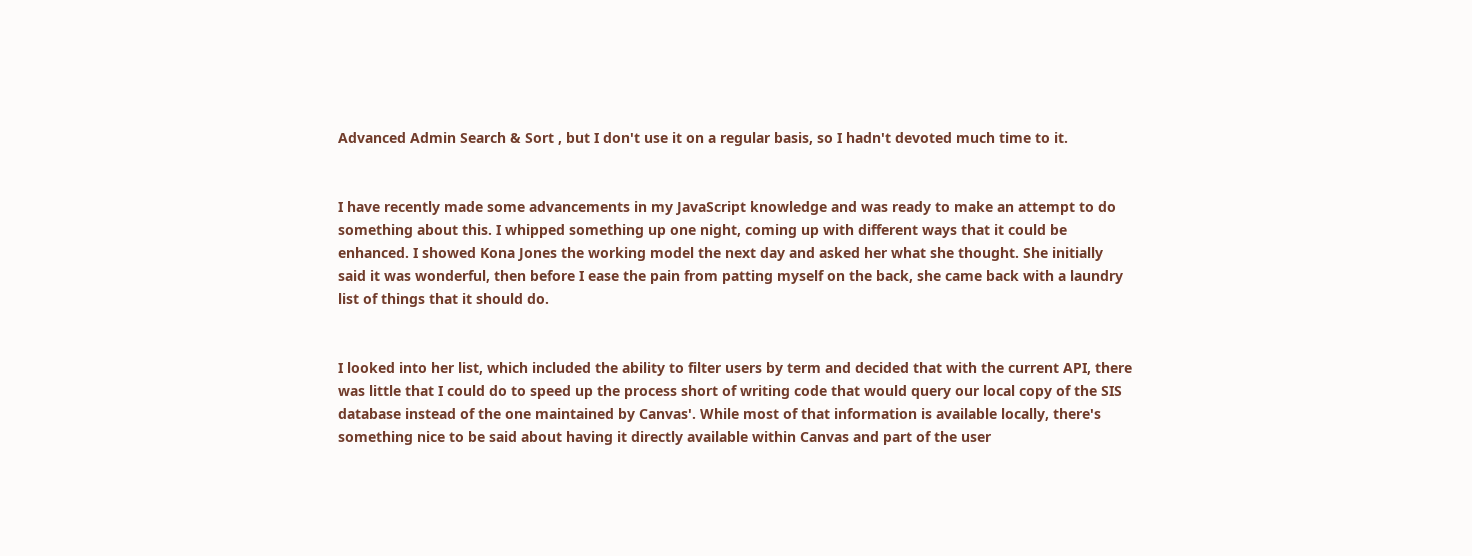Advanced Admin Search & Sort , but I don't use it on a regular basis, so I hadn't devoted much time to it.


I have recently made some advancements in my JavaScript knowledge and was ready to make an attempt to do something about this. I whipped something up one night, coming up with different ways that it could be enhanced. I showed Kona Jones the working model the next day and asked her what she thought. She initially said it was wonderful, then before I ease the pain from patting myself on the back, she came back with a laundry list of things that it should do.


I looked into her list, which included the ability to filter users by term and decided that with the current API, there was little that I could do to speed up the process short of writing code that would query our local copy of the SIS database instead of the one maintained by Canvas'. While most of that information is available locally, there's something nice to be said about having it directly available within Canvas and part of the user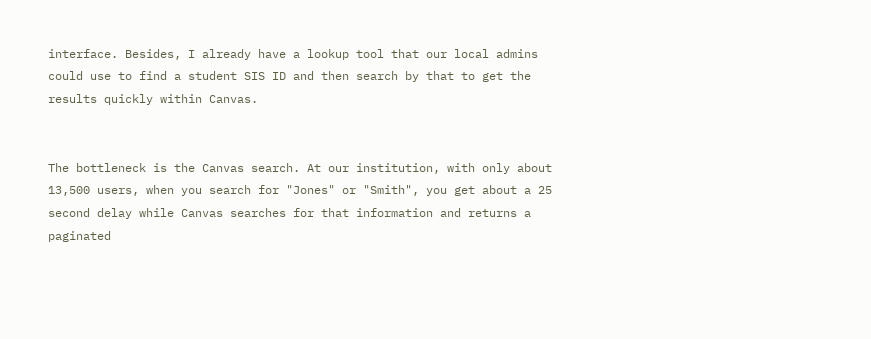interface. Besides, I already have a lookup tool that our local admins could use to find a student SIS ID and then search by that to get the results quickly within Canvas.


The bottleneck is the Canvas search. At our institution, with only about 13,500 users, when you search for "Jones" or "Smith", you get about a 25 second delay while Canvas searches for that information and returns a paginated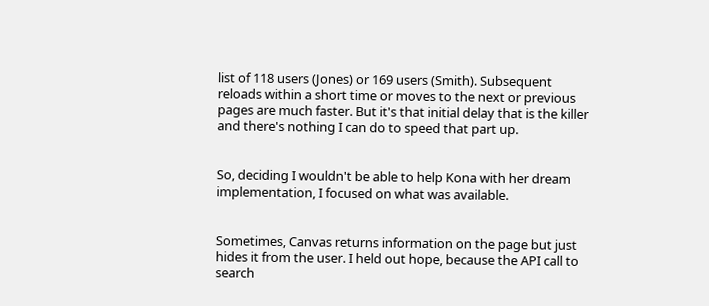list of 118 users (Jones) or 169 users (Smith). Subsequent reloads within a short time or moves to the next or previous pages are much faster. But it's that initial delay that is the killer and there's nothing I can do to speed that part up.


So, deciding I wouldn't be able to help Kona with her dream implementation, I focused on what was available.


Sometimes, Canvas returns information on the page but just hides it from the user. I held out hope, because the API call to search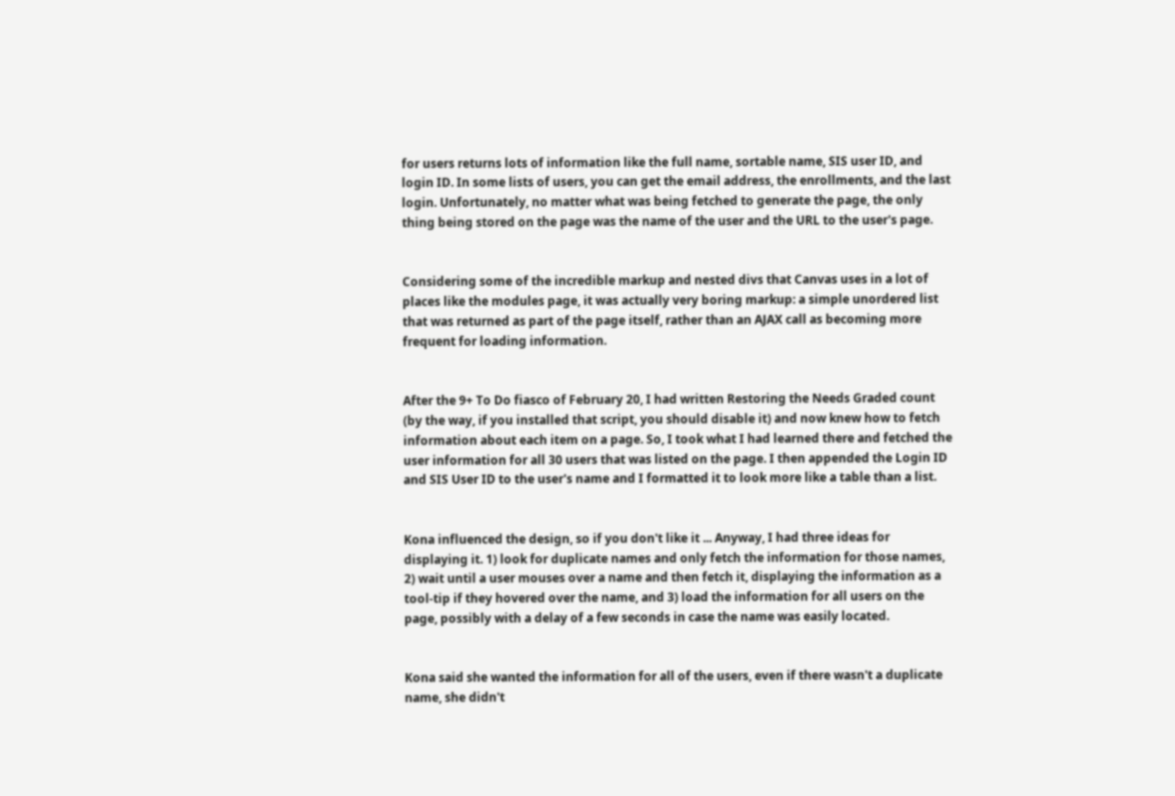for users returns lots of information like the full name, sortable name, SIS user ID, and login ID. In some lists of users, you can get the email address, the enrollments, and the last login. Unfortunately, no matter what was being fetched to generate the page, the only thing being stored on the page was the name of the user and the URL to the user's page.


Considering some of the incredible markup and nested divs that Canvas uses in a lot of places like the modules page, it was actually very boring markup: a simple unordered list that was returned as part of the page itself, rather than an AJAX call as becoming more frequent for loading information.


After the 9+ To Do fiasco of February 20, I had written Restoring the Needs Graded count  (by the way, if you installed that script, you should disable it) and now knew how to fetch information about each item on a page. So, I took what I had learned there and fetched the user information for all 30 users that was listed on the page. I then appended the Login ID and SIS User ID to the user's name and I formatted it to look more like a table than a list.


Kona influenced the design, so if you don't like it ... Anyway, I had three ideas for displaying it. 1) look for duplicate names and only fetch the information for those names, 2) wait until a user mouses over a name and then fetch it, displaying the information as a tool-tip if they hovered over the name, and 3) load the information for all users on the page, possibly with a delay of a few seconds in case the name was easily located.


Kona said she wanted the information for all of the users, even if there wasn't a duplicate name, she didn't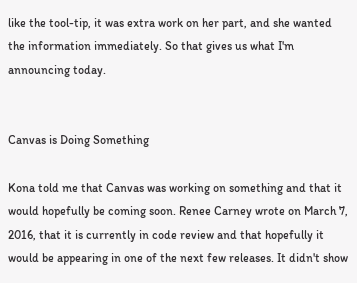like the tool-tip, it was extra work on her part, and she wanted the information immediately. So that gives us what I'm announcing today.


Canvas is Doing Something

Kona told me that Canvas was working on something and that it would hopefully be coming soon. Renee Carney wrote on March 7, 2016, that it is currently in code review and that hopefully it would be appearing in one of the next few releases. It didn't show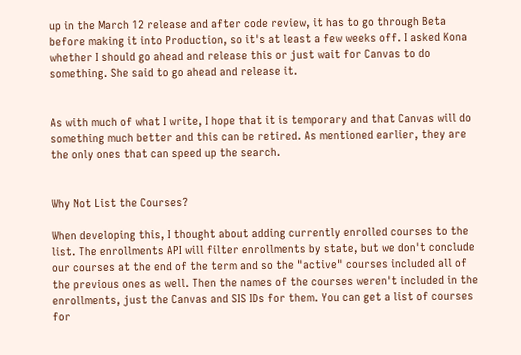up in the March 12 release and after code review, it has to go through Beta before making it into Production, so it's at least a few weeks off. I asked Kona whether I should go ahead and release this or just wait for Canvas to do something. She said to go ahead and release it.


As with much of what I write, I hope that it is temporary and that Canvas will do something much better and this can be retired. As mentioned earlier, they are the only ones that can speed up the search.


Why Not List the Courses?

When developing this, I thought about adding currently enrolled courses to the list. The enrollments API will filter enrollments by state, but we don't conclude our courses at the end of the term and so the "active" courses included all of the previous ones as well. Then the names of the courses weren't included in the enrollments, just the Canvas and SIS IDs for them. You can get a list of courses for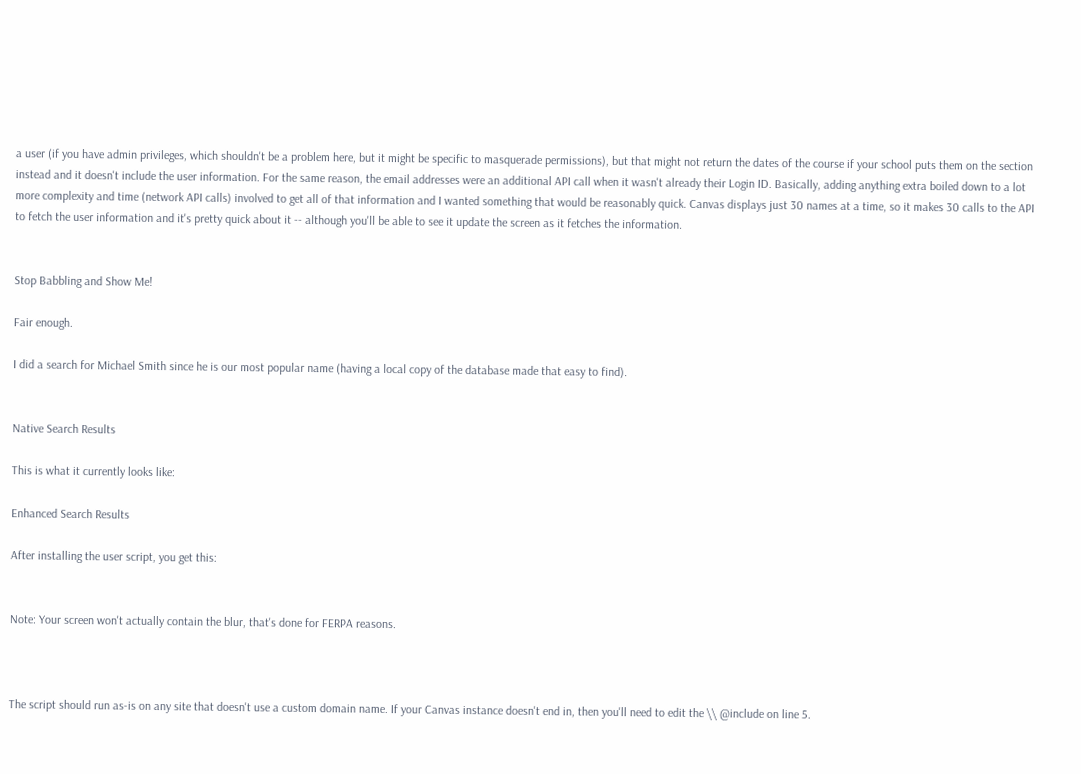a user (if you have admin privileges, which shouldn't be a problem here, but it might be specific to masquerade permissions), but that might not return the dates of the course if your school puts them on the section instead and it doesn't include the user information. For the same reason, the email addresses were an additional API call when it wasn't already their Login ID. Basically, adding anything extra boiled down to a lot more complexity and time (network API calls) involved to get all of that information and I wanted something that would be reasonably quick. Canvas displays just 30 names at a time, so it makes 30 calls to the API to fetch the user information and it's pretty quick about it -- although you'll be able to see it update the screen as it fetches the information.


Stop Babbling and Show Me!

Fair enough.

I did a search for Michael Smith since he is our most popular name (having a local copy of the database made that easy to find).


Native Search Results

This is what it currently looks like:

Enhanced Search Results

After installing the user script, you get this:


Note: Your screen won't actually contain the blur, that's done for FERPA reasons.



The script should run as-is on any site that doesn't use a custom domain name. If your Canvas instance doesn't end in, then you'll need to edit the \\ @include on line 5.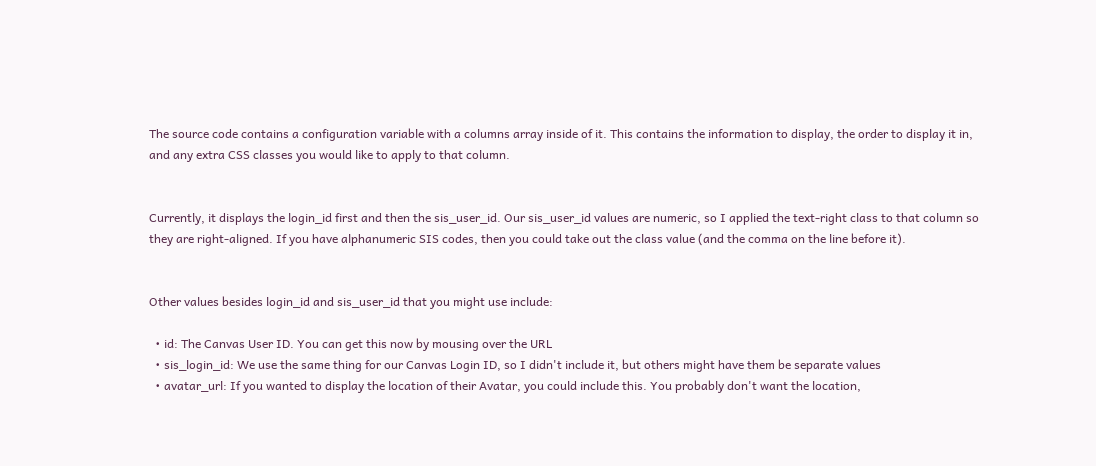The source code contains a configuration variable with a columns array inside of it. This contains the information to display, the order to display it in, and any extra CSS classes you would like to apply to that column.


Currently, it displays the login_id first and then the sis_user_id. Our sis_user_id values are numeric, so I applied the text-right class to that column so they are right-aligned. If you have alphanumeric SIS codes, then you could take out the class value (and the comma on the line before it).


Other values besides login_id and sis_user_id that you might use include:

  • id: The Canvas User ID. You can get this now by mousing over the URL
  • sis_login_id: We use the same thing for our Canvas Login ID, so I didn't include it, but others might have them be separate values
  • avatar_url: If you wanted to display the location of their Avatar, you could include this. You probably don't want the location,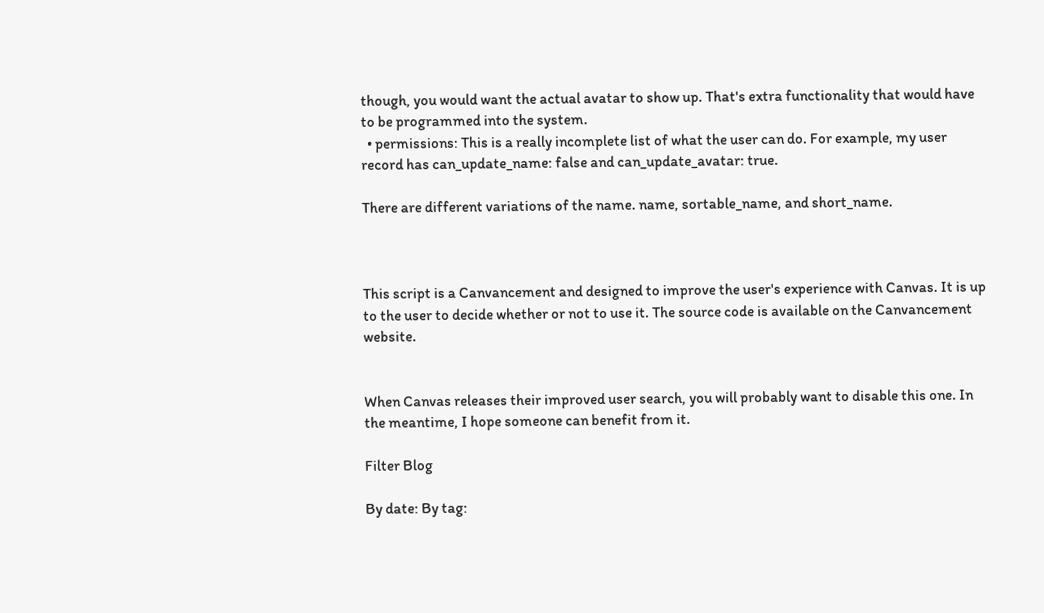though, you would want the actual avatar to show up. That's extra functionality that would have to be programmed into the system.
  • permissions: This is a really incomplete list of what the user can do. For example, my user record has can_update_name: false and can_update_avatar: true.

There are different variations of the name. name, sortable_name, and short_name.



This script is a Canvancement and designed to improve the user's experience with Canvas. It is up to the user to decide whether or not to use it. The source code is available on the Canvancement website.


When Canvas releases their improved user search, you will probably want to disable this one. In the meantime, I hope someone can benefit from it.

Filter Blog

By date: By tag: